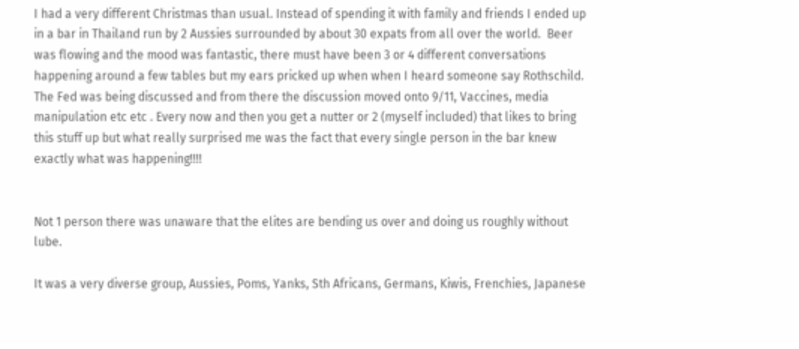I had a very different Christmas than usual. Instead of spending it with family and friends I ended up in a bar in Thailand run by 2 Aussies surrounded by about 30 expats from all over the world.  Beer was flowing and the mood was fantastic, there must have been 3 or 4 different conversations happening around a few tables but my ears pricked up when when I heard someone say Rothschild.  The Fed was being discussed and from there the discussion moved onto 9/11, Vaccines, media manipulation etc etc . Every now and then you get a nutter or 2 (myself included) that likes to bring this stuff up but what really surprised me was the fact that every single person in the bar knew exactly what was happening!!!!


Not 1 person there was unaware that the elites are bending us over and doing us roughly without lube.

It was a very diverse group, Aussies, Poms, Yanks, Sth Africans, Germans, Kiwis, Frenchies, Japanese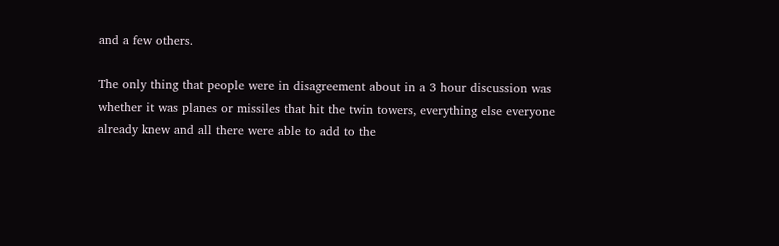and a few others.

The only thing that people were in disagreement about in a 3 hour discussion was whether it was planes or missiles that hit the twin towers, everything else everyone already knew and all there were able to add to the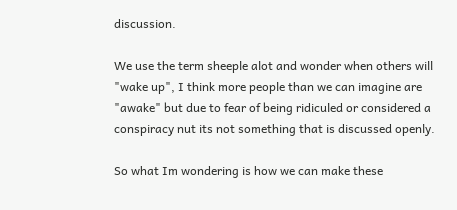discussion.

We use the term sheeple alot and wonder when others will "wake up", I think more people than we can imagine are "awake" but due to fear of being ridiculed or considered a conspiracy nut its not something that is discussed openly.

So what Im wondering is how we can make these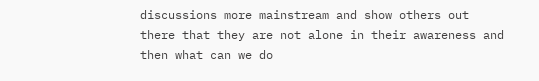discussions more mainstream and show others out there that they are not alone in their awareness and then what can we do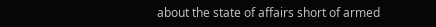about the state of affairs short of armed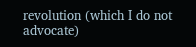revolution (which I do not advocate)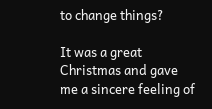to change things?

It was a great Christmas and gave me a sincere feeling of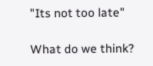"Its not too late"

What do we think?